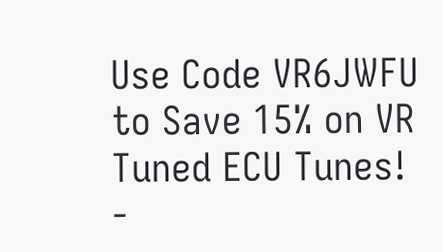Use Code VR6JWFU to Save 15% on VR Tuned ECU Tunes! -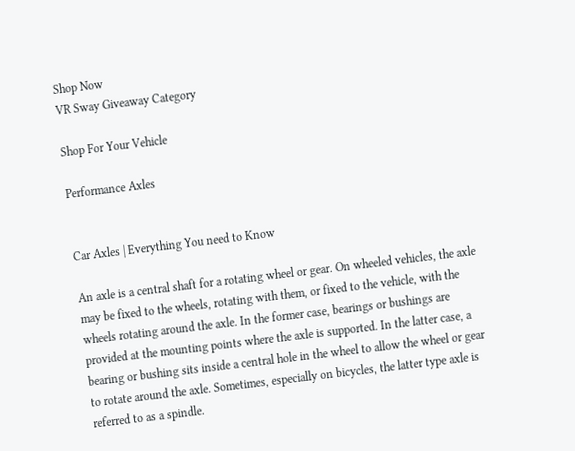Shop Now
VR Sway Giveaway Category

Shop For Your Vehicle

Performance Axles


Car Axles | Everything You need to Know

An axle is a central shaft for a rotating wheel or gear. On wheeled vehicles, the axle may be fixed to the wheels, rotating with them, or fixed to the vehicle, with the wheels rotating around the axle. In the former case, bearings or bushings are provided at the mounting points where the axle is supported. In the latter case, a bearing or bushing sits inside a central hole in the wheel to allow the wheel or gear to rotate around the axle. Sometimes, especially on bicycles, the latter type axle is referred to as a spindle.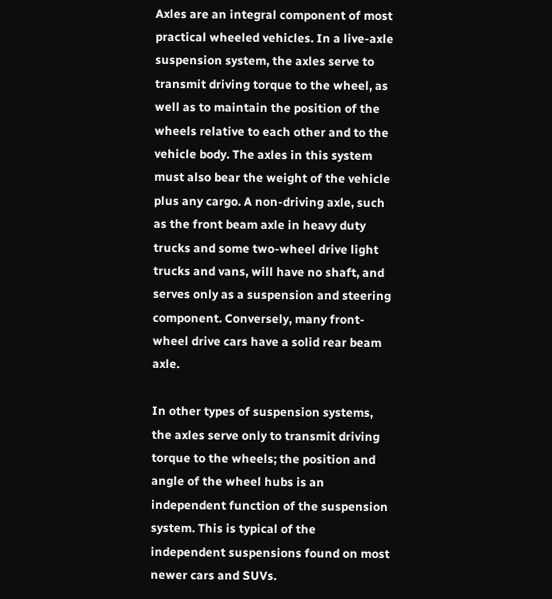Axles are an integral component of most practical wheeled vehicles. In a live-axle suspension system, the axles serve to transmit driving torque to the wheel, as well as to maintain the position of the wheels relative to each other and to the vehicle body. The axles in this system must also bear the weight of the vehicle plus any cargo. A non-driving axle, such as the front beam axle in heavy duty trucks and some two-wheel drive light trucks and vans, will have no shaft, and serves only as a suspension and steering component. Conversely, many front-wheel drive cars have a solid rear beam axle.

In other types of suspension systems, the axles serve only to transmit driving torque to the wheels; the position and angle of the wheel hubs is an independent function of the suspension system. This is typical of the independent suspensions found on most newer cars and SUVs.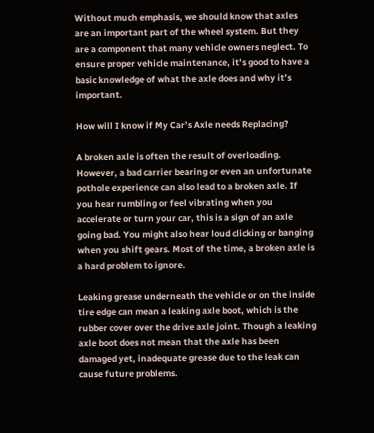Without much emphasis, we should know that axles are an important part of the wheel system. But they are a component that many vehicle owners neglect. To ensure proper vehicle maintenance, it’s good to have a basic knowledge of what the axle does and why it’s important.

How will I know if My Car’s Axle needs Replacing?

A broken axle is often the result of overloading. However, a bad carrier bearing or even an unfortunate pothole experience can also lead to a broken axle. If you hear rumbling or feel vibrating when you accelerate or turn your car, this is a sign of an axle going bad. You might also hear loud clicking or banging when you shift gears. Most of the time, a broken axle is a hard problem to ignore.

Leaking grease underneath the vehicle or on the inside tire edge can mean a leaking axle boot, which is the rubber cover over the drive axle joint. Though a leaking axle boot does not mean that the axle has been damaged yet, inadequate grease due to the leak can cause future problems.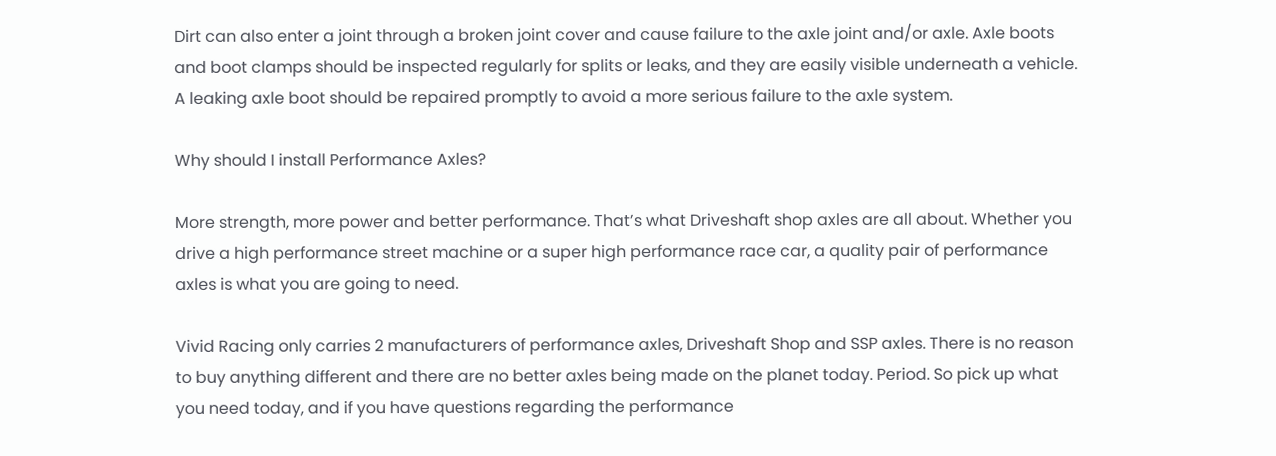Dirt can also enter a joint through a broken joint cover and cause failure to the axle joint and/or axle. Axle boots and boot clamps should be inspected regularly for splits or leaks, and they are easily visible underneath a vehicle. A leaking axle boot should be repaired promptly to avoid a more serious failure to the axle system.

Why should I install Performance Axles?

More strength, more power and better performance. That’s what Driveshaft shop axles are all about. Whether you drive a high performance street machine or a super high performance race car, a quality pair of performance axles is what you are going to need.

Vivid Racing only carries 2 manufacturers of performance axles, Driveshaft Shop and SSP axles. There is no reason to buy anything different and there are no better axles being made on the planet today. Period. So pick up what you need today, and if you have questions regarding the performance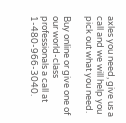axles you need, give us a call and we will help you pick out what you need.

Buy online or give one of our world-class professionals a call at 1-480-966-3040.